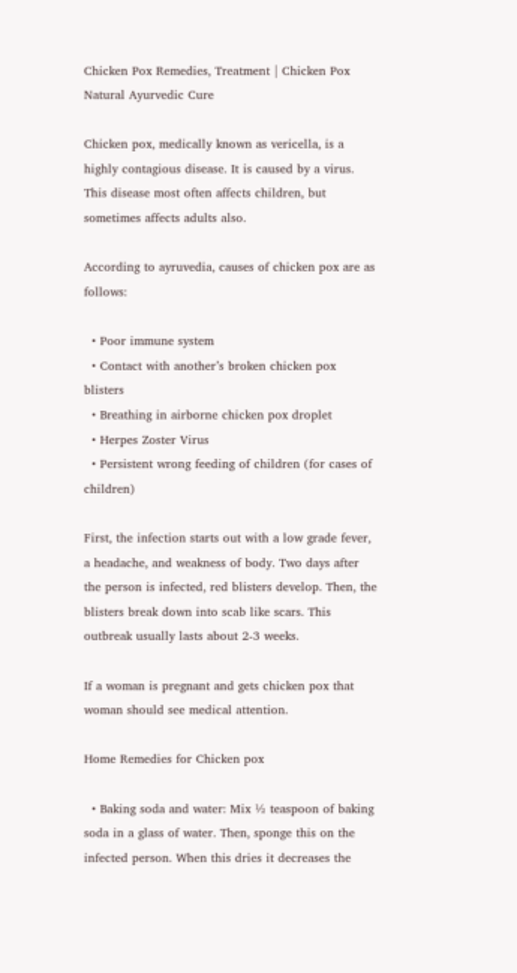Chicken Pox Remedies, Treatment | Chicken Pox Natural Ayurvedic Cure

Chicken pox, medically known as vericella, is a highly contagious disease. It is caused by a virus. This disease most often affects children, but sometimes affects adults also.

According to ayruvedia, causes of chicken pox are as follows:

  • Poor immune system
  • Contact with another’s broken chicken pox blisters
  • Breathing in airborne chicken pox droplet
  • Herpes Zoster Virus
  • Persistent wrong feeding of children (for cases of children)

First, the infection starts out with a low grade fever, a headache, and weakness of body. Two days after the person is infected, red blisters develop. Then, the blisters break down into scab like scars. This outbreak usually lasts about 2-3 weeks.

If a woman is pregnant and gets chicken pox that woman should see medical attention.

Home Remedies for Chicken pox

  • Baking soda and water: Mix ½ teaspoon of baking soda in a glass of water. Then, sponge this on the infected person. When this dries it decreases the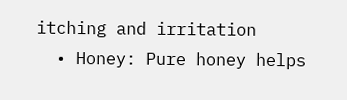itching and irritation
  • Honey: Pure honey helps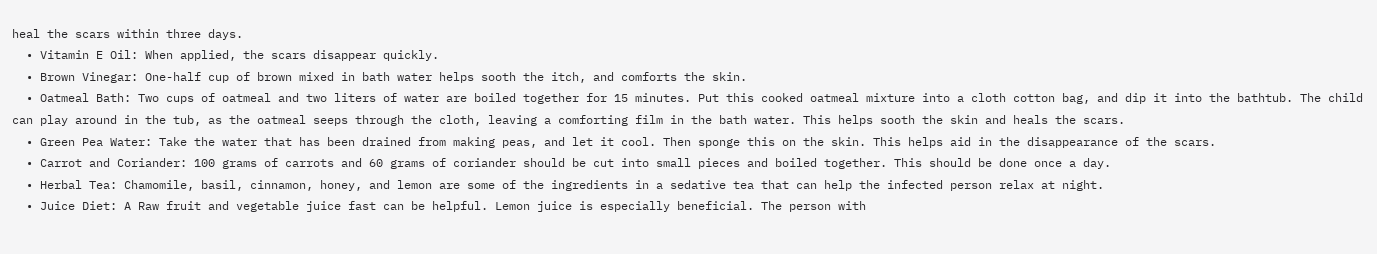heal the scars within three days.
  • Vitamin E Oil: When applied, the scars disappear quickly.
  • Brown Vinegar: One-half cup of brown mixed in bath water helps sooth the itch, and comforts the skin.
  • Oatmeal Bath: Two cups of oatmeal and two liters of water are boiled together for 15 minutes. Put this cooked oatmeal mixture into a cloth cotton bag, and dip it into the bathtub. The child can play around in the tub, as the oatmeal seeps through the cloth, leaving a comforting film in the bath water. This helps sooth the skin and heals the scars.
  • Green Pea Water: Take the water that has been drained from making peas, and let it cool. Then sponge this on the skin. This helps aid in the disappearance of the scars.
  • Carrot and Coriander: 100 grams of carrots and 60 grams of coriander should be cut into small pieces and boiled together. This should be done once a day.
  • Herbal Tea: Chamomile, basil, cinnamon, honey, and lemon are some of the ingredients in a sedative tea that can help the infected person relax at night.
  • Juice Diet: A Raw fruit and vegetable juice fast can be helpful. Lemon juice is especially beneficial. The person with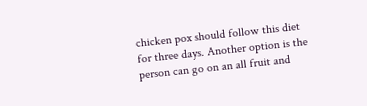chicken pox should follow this diet for three days. Another option is the person can go on an all fruit and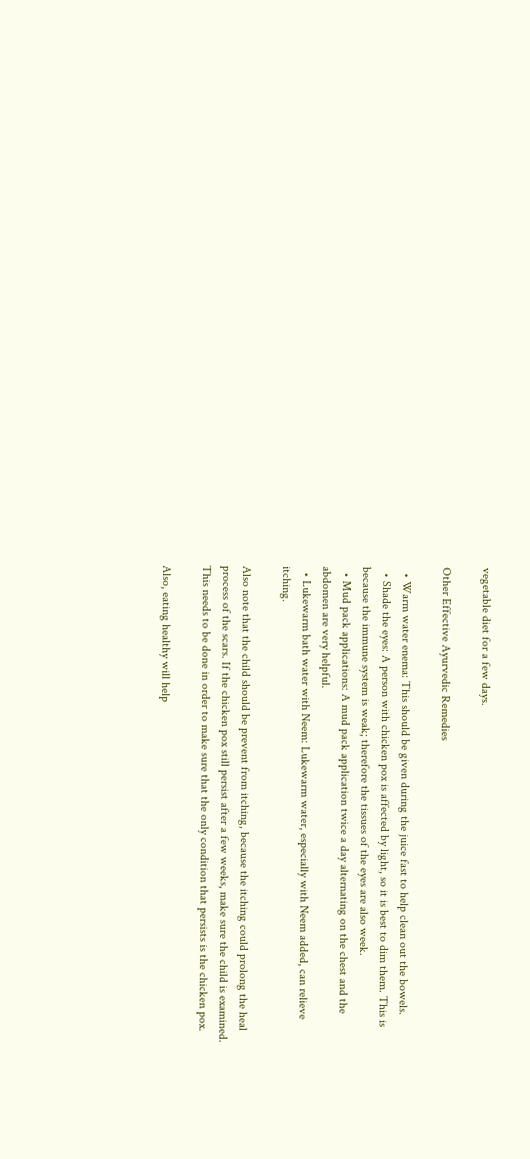vegetable diet for a few days.

Other Effective Ayurvedic Remedies

  • Warm water enema: This should be given during the juice fast to help clean out the bowels.
  • Shade the eyes: A person with chicken pox is affected by light, so it is best to dim them. This is because the immune system is weak; therefore the tissues of the eyes are also week.
  • Mud pack applications: A mud pack application twice a day alternating on the chest and the abdomen are very helpful.
  • Lukewarm bath water with Neem: Lukewarm water, especially with Neem added, can relieve itching.

Also note that the child should be prevent from itching, because the itching could prolong the heal process of the scars. If the chicken pox still persist after a few weeks, make sure the child is examined. This needs to be done in order to make sure that the only condition that persists is the chicken pox.

Also, eating healthy will help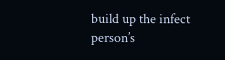build up the infect person’s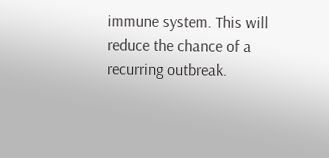immune system. This will reduce the chance of a recurring outbreak.